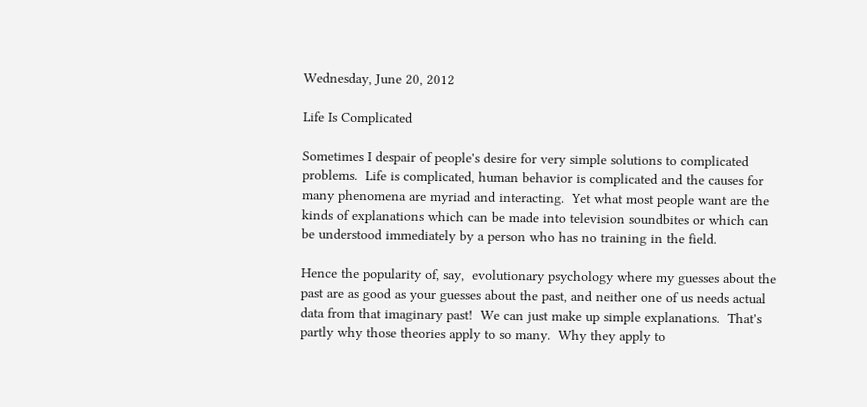Wednesday, June 20, 2012

Life Is Complicated

Sometimes I despair of people's desire for very simple solutions to complicated problems.  Life is complicated, human behavior is complicated and the causes for many phenomena are myriad and interacting.  Yet what most people want are the kinds of explanations which can be made into television soundbites or which can be understood immediately by a person who has no training in the field.

Hence the popularity of, say,  evolutionary psychology where my guesses about the past are as good as your guesses about the past, and neither one of us needs actual data from that imaginary past!  We can just make up simple explanations.  That's partly why those theories apply to so many.  Why they apply to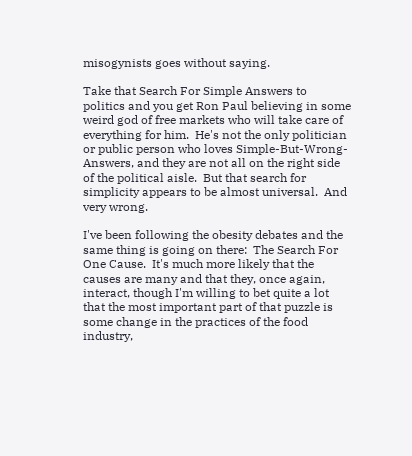misogynists goes without saying.

Take that Search For Simple Answers to politics and you get Ron Paul believing in some weird god of free markets who will take care of everything for him.  He's not the only politician or public person who loves Simple-But-Wrong-Answers, and they are not all on the right side of the political aisle.  But that search for simplicity appears to be almost universal.  And very wrong.

I've been following the obesity debates and the same thing is going on there:  The Search For One Cause.  It's much more likely that the causes are many and that they, once again, interact, though I'm willing to bet quite a lot that the most important part of that puzzle is some change in the practices of the food industry,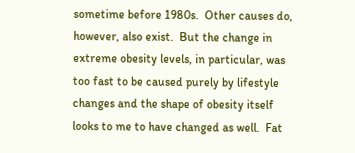sometime before 1980s.  Other causes do, however, also exist.  But the change in extreme obesity levels, in particular, was too fast to be caused purely by lifestyle changes and the shape of obesity itself looks to me to have changed as well.  Fat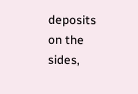deposits on the sides,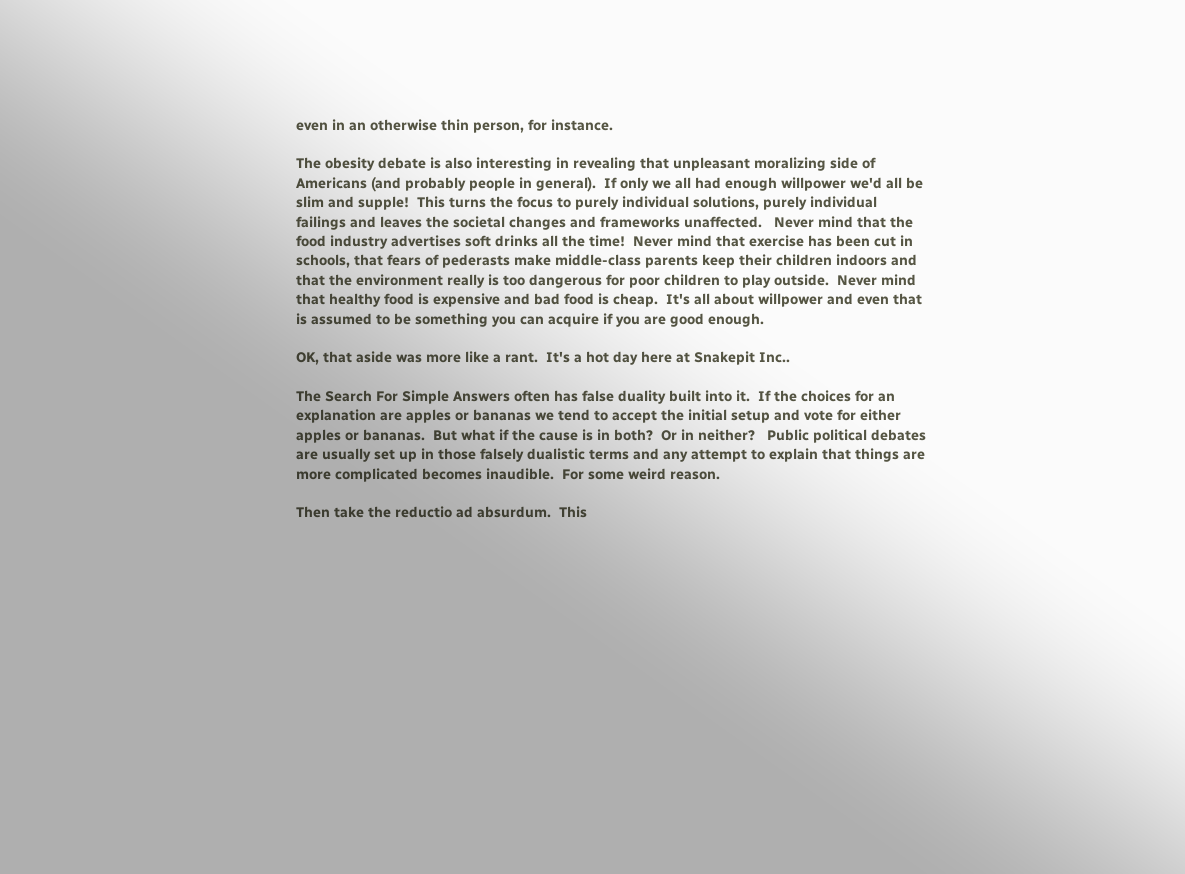even in an otherwise thin person, for instance.

The obesity debate is also interesting in revealing that unpleasant moralizing side of Americans (and probably people in general).  If only we all had enough willpower we'd all be slim and supple!  This turns the focus to purely individual solutions, purely individual failings and leaves the societal changes and frameworks unaffected.   Never mind that the food industry advertises soft drinks all the time!  Never mind that exercise has been cut in schools, that fears of pederasts make middle-class parents keep their children indoors and that the environment really is too dangerous for poor children to play outside.  Never mind that healthy food is expensive and bad food is cheap.  It's all about willpower and even that is assumed to be something you can acquire if you are good enough.

OK, that aside was more like a rant.  It's a hot day here at Snakepit Inc..

The Search For Simple Answers often has false duality built into it.  If the choices for an explanation are apples or bananas we tend to accept the initial setup and vote for either apples or bananas.  But what if the cause is in both?  Or in neither?   Public political debates are usually set up in those falsely dualistic terms and any attempt to explain that things are more complicated becomes inaudible.  For some weird reason.

Then take the reductio ad absurdum.  This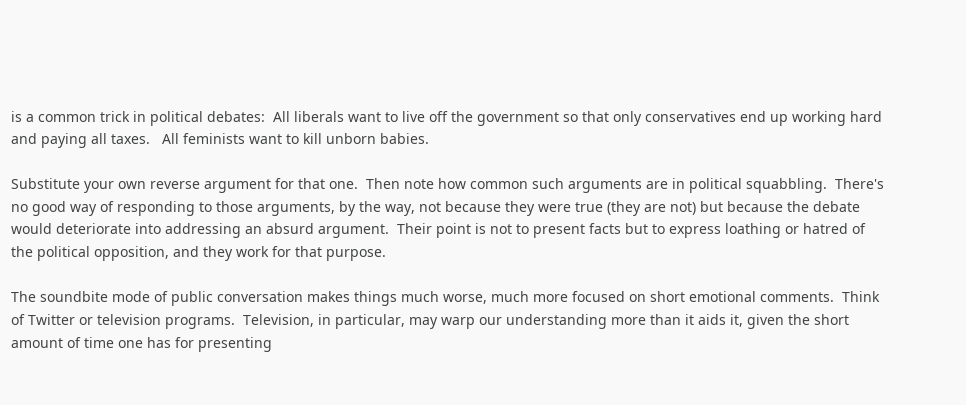is a common trick in political debates:  All liberals want to live off the government so that only conservatives end up working hard and paying all taxes.   All feminists want to kill unborn babies.

Substitute your own reverse argument for that one.  Then note how common such arguments are in political squabbling.  There's no good way of responding to those arguments, by the way, not because they were true (they are not) but because the debate would deteriorate into addressing an absurd argument.  Their point is not to present facts but to express loathing or hatred of the political opposition, and they work for that purpose.

The soundbite mode of public conversation makes things much worse, much more focused on short emotional comments.  Think of Twitter or television programs.  Television, in particular, may warp our understanding more than it aids it, given the short amount of time one has for presenting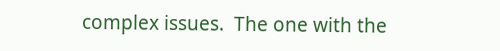complex issues.  The one with the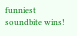funniest soundbite wins!